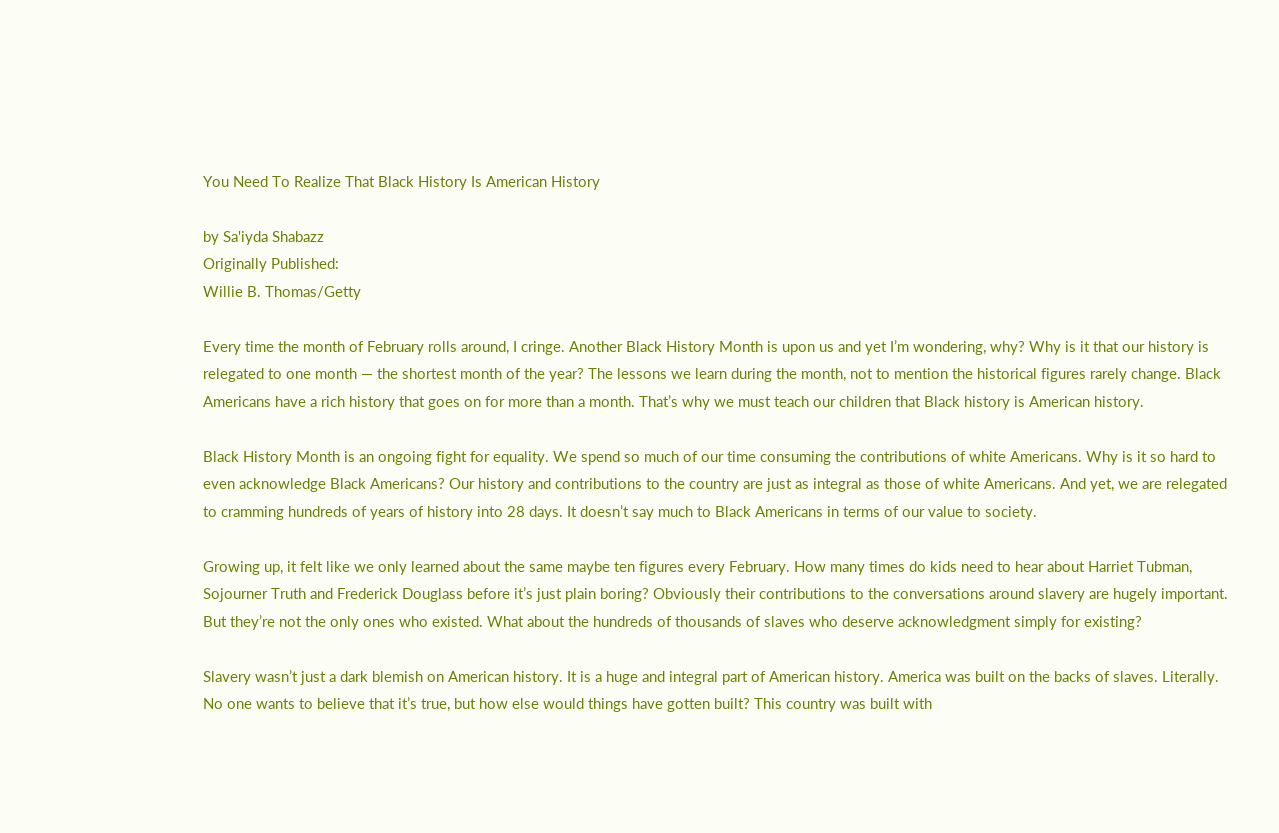You Need To Realize That Black History Is American History

by Sa'iyda Shabazz
Originally Published:
Willie B. Thomas/Getty

Every time the month of February rolls around, I cringe. Another Black History Month is upon us and yet I’m wondering, why? Why is it that our history is relegated to one month — the shortest month of the year? The lessons we learn during the month, not to mention the historical figures rarely change. Black Americans have a rich history that goes on for more than a month. That’s why we must teach our children that Black history is American history.

Black History Month is an ongoing fight for equality. We spend so much of our time consuming the contributions of white Americans. Why is it so hard to even acknowledge Black Americans? Our history and contributions to the country are just as integral as those of white Americans. And yet, we are relegated to cramming hundreds of years of history into 28 days. It doesn’t say much to Black Americans in terms of our value to society.

Growing up, it felt like we only learned about the same maybe ten figures every February. How many times do kids need to hear about Harriet Tubman, Sojourner Truth and Frederick Douglass before it’s just plain boring? Obviously their contributions to the conversations around slavery are hugely important. But they’re not the only ones who existed. What about the hundreds of thousands of slaves who deserve acknowledgment simply for existing?

Slavery wasn’t just a dark blemish on American history. It is a huge and integral part of American history. America was built on the backs of slaves. Literally. No one wants to believe that it’s true, but how else would things have gotten built? This country was built with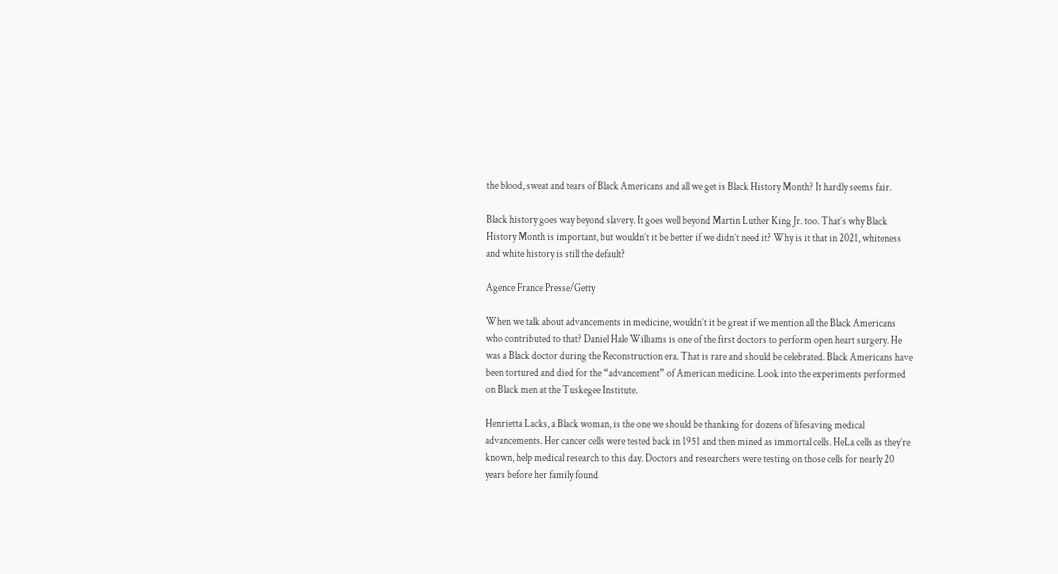the blood, sweat and tears of Black Americans and all we get is Black History Month? It hardly seems fair.

Black history goes way beyond slavery. It goes well beyond Martin Luther King Jr. too. That’s why Black History Month is important, but wouldn’t it be better if we didn’t need it? Why is it that in 2021, whiteness and white history is still the default?

Agence France Presse/Getty

When we talk about advancements in medicine, wouldn’t it be great if we mention all the Black Americans who contributed to that? Daniel Hale Williams is one of the first doctors to perform open heart surgery. He was a Black doctor during the Reconstruction era. That is rare and should be celebrated. Black Americans have been tortured and died for the “advancement” of American medicine. Look into the experiments performed on Black men at the Tuskegee Institute.

Henrietta Lacks, a Black woman, is the one we should be thanking for dozens of lifesaving medical advancements. Her cancer cells were tested back in 1951 and then mined as immortal cells. HeLa cells as they’re known, help medical research to this day. Doctors and researchers were testing on those cells for nearly 20 years before her family found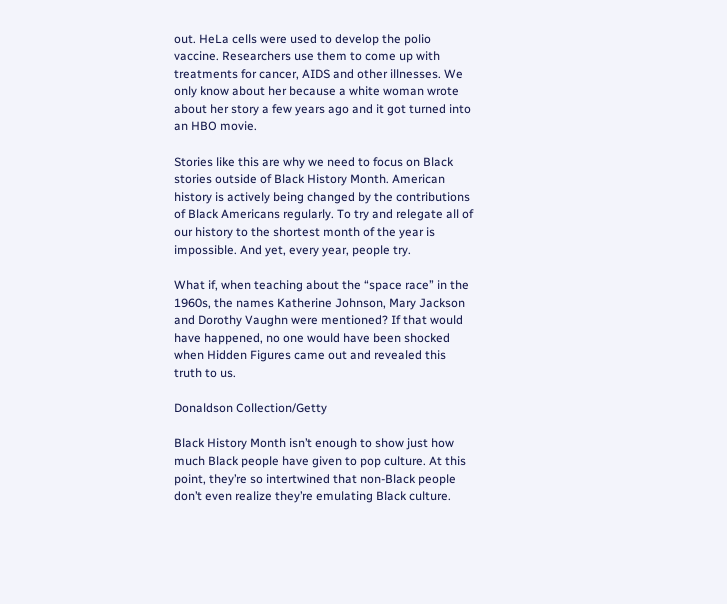out. HeLa cells were used to develop the polio vaccine. Researchers use them to come up with treatments for cancer, AIDS and other illnesses. We only know about her because a white woman wrote about her story a few years ago and it got turned into an HBO movie.

Stories like this are why we need to focus on Black stories outside of Black History Month. American history is actively being changed by the contributions of Black Americans regularly. To try and relegate all of our history to the shortest month of the year is impossible. And yet, every year, people try.

What if, when teaching about the “space race” in the 1960s, the names Katherine Johnson, Mary Jackson and Dorothy Vaughn were mentioned? If that would have happened, no one would have been shocked when Hidden Figures came out and revealed this truth to us.

Donaldson Collection/Getty

Black History Month isn’t enough to show just how much Black people have given to pop culture. At this point, they’re so intertwined that non-Black people don’t even realize they’re emulating Black culture.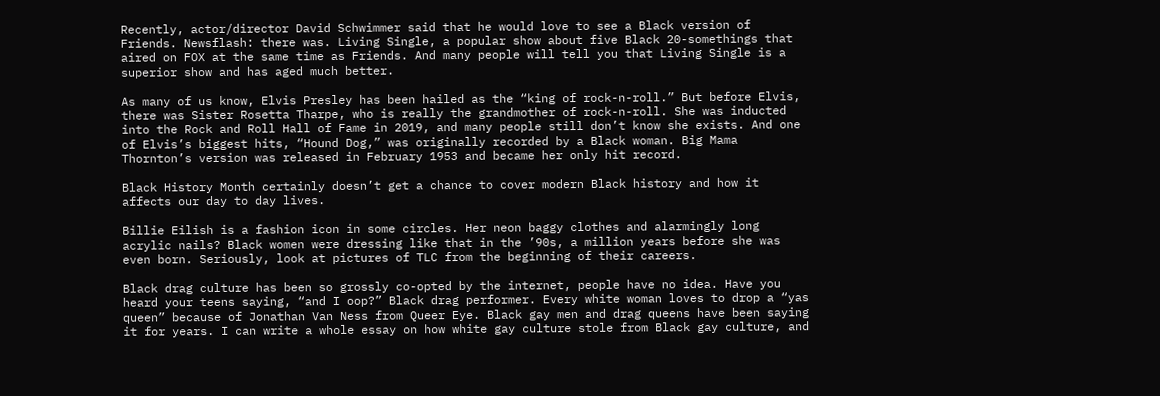Recently, actor/director David Schwimmer said that he would love to see a Black version of Friends. Newsflash: there was. Living Single, a popular show about five Black 20-somethings that aired on FOX at the same time as Friends. And many people will tell you that Living Single is a superior show and has aged much better.

As many of us know, Elvis Presley has been hailed as the “king of rock-n-roll.” But before Elvis, there was Sister Rosetta Tharpe, who is really the grandmother of rock-n-roll. She was inducted into the Rock and Roll Hall of Fame in 2019, and many people still don’t know she exists. And one of Elvis’s biggest hits, “Hound Dog,” was originally recorded by a Black woman. Big Mama Thornton’s version was released in February 1953 and became her only hit record.

Black History Month certainly doesn’t get a chance to cover modern Black history and how it affects our day to day lives.

Billie Eilish is a fashion icon in some circles. Her neon baggy clothes and alarmingly long acrylic nails? Black women were dressing like that in the ’90s, a million years before she was even born. Seriously, look at pictures of TLC from the beginning of their careers.

Black drag culture has been so grossly co-opted by the internet, people have no idea. Have you heard your teens saying, “and I oop?” Black drag performer. Every white woman loves to drop a “yas queen” because of Jonathan Van Ness from Queer Eye. Black gay men and drag queens have been saying it for years. I can write a whole essay on how white gay culture stole from Black gay culture, and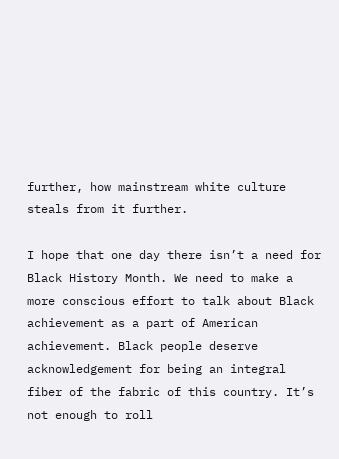further, how mainstream white culture steals from it further.

I hope that one day there isn’t a need for Black History Month. We need to make a more conscious effort to talk about Black achievement as a part of American achievement. Black people deserve acknowledgement for being an integral fiber of the fabric of this country. It’s not enough to roll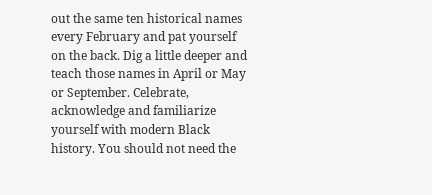out the same ten historical names every February and pat yourself on the back. Dig a little deeper and teach those names in April or May or September. Celebrate, acknowledge and familiarize yourself with modern Black history. You should not need the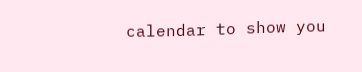calendar to show you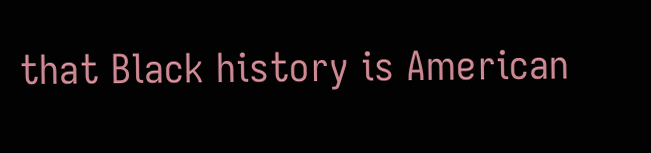that Black history is American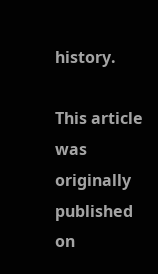history.

This article was originally published on